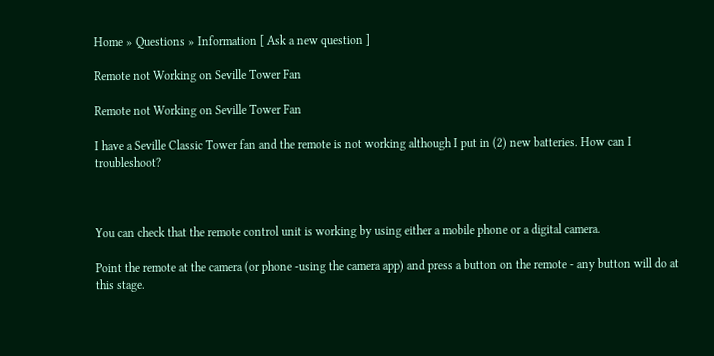Home » Questions » Information [ Ask a new question ]

Remote not Working on Seville Tower Fan

Remote not Working on Seville Tower Fan

I have a Seville Classic Tower fan and the remote is not working although I put in (2) new batteries. How can I troubleshoot?



You can check that the remote control unit is working by using either a mobile phone or a digital camera.

Point the remote at the camera (or phone -using the camera app) and press a button on the remote - any button will do at this stage.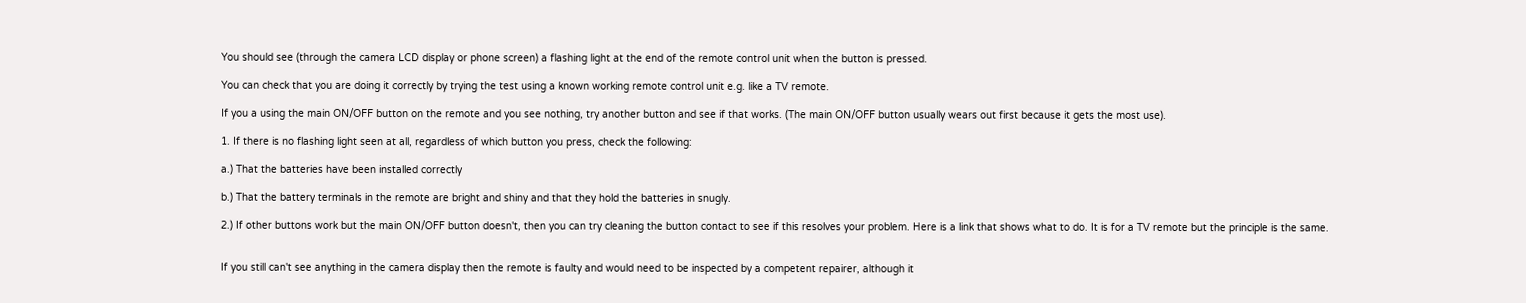You should see (through the camera LCD display or phone screen) a flashing light at the end of the remote control unit when the button is pressed.

You can check that you are doing it correctly by trying the test using a known working remote control unit e.g. like a TV remote.

If you a using the main ON/OFF button on the remote and you see nothing, try another button and see if that works. (The main ON/OFF button usually wears out first because it gets the most use).

1. If there is no flashing light seen at all, regardless of which button you press, check the following:

a.) That the batteries have been installed correctly

b.) That the battery terminals in the remote are bright and shiny and that they hold the batteries in snugly.

2.) If other buttons work but the main ON/OFF button doesn't, then you can try cleaning the button contact to see if this resolves your problem. Here is a link that shows what to do. It is for a TV remote but the principle is the same.


If you still can't see anything in the camera display then the remote is faulty and would need to be inspected by a competent repairer, although it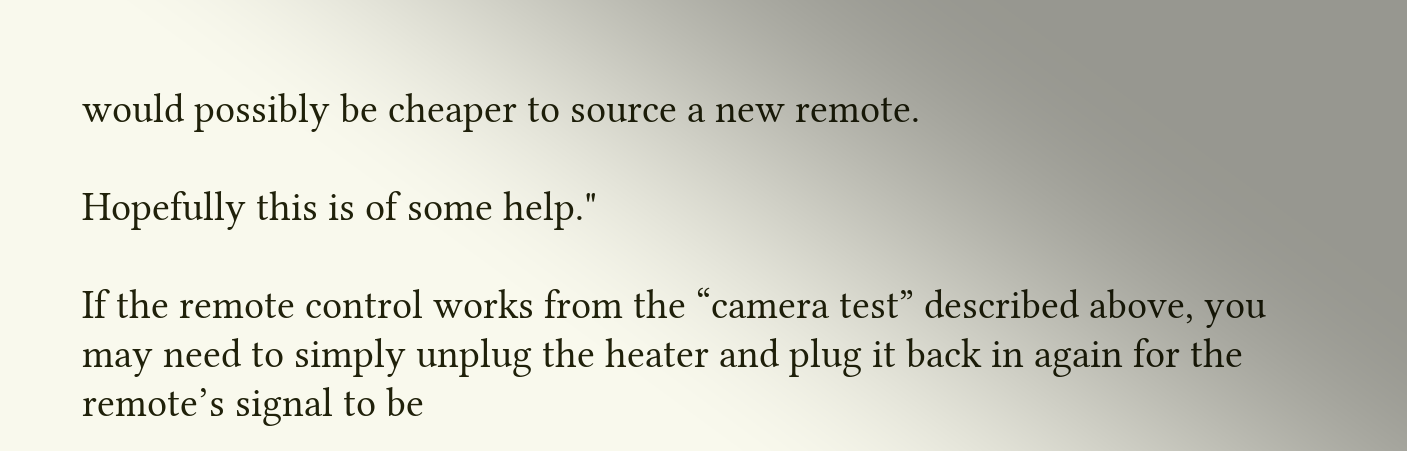would possibly be cheaper to source a new remote.

Hopefully this is of some help."

If the remote control works from the “camera test” described above, you may need to simply unplug the heater and plug it back in again for the remote’s signal to be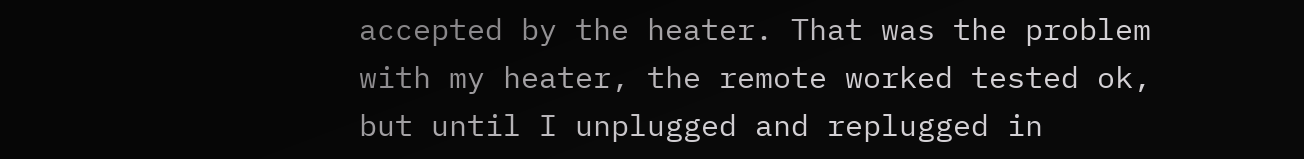accepted by the heater. That was the problem with my heater, the remote worked tested ok, but until I unplugged and replugged in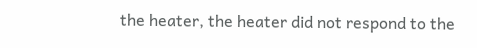the heater, the heater did not respond to the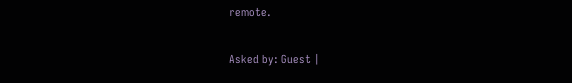remote.

Asked by: Guest |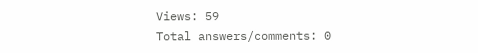Views: 59
Total answers/comments: 0